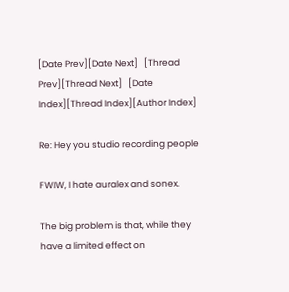[Date Prev][Date Next]   [Thread Prev][Thread Next]   [Date Index][Thread Index][Author Index]

Re: Hey you studio recording people

FWIW, I hate auralex and sonex.

The big problem is that, while they have a limited effect on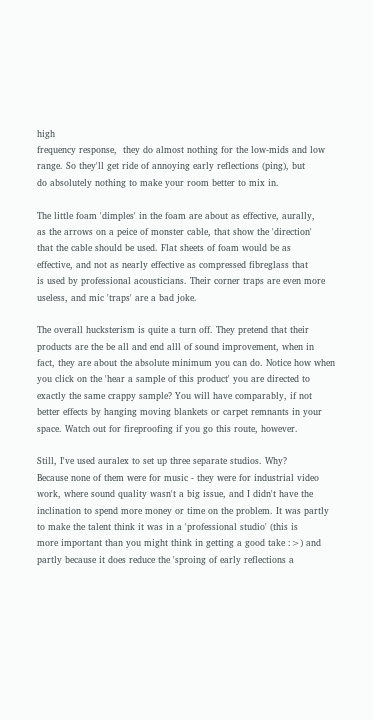high
frequency response,  they do almost nothing for the low-mids and low
range. So they'll get ride of annoying early reflections (ping), but
do absolutely nothing to make your room better to mix in.

The little foam 'dimples' in the foam are about as effective, aurally,
as the arrows on a peice of monster cable, that show the 'direction'
that the cable should be used. Flat sheets of foam would be as
effective, and not as nearly effective as compressed fibreglass that
is used by professional acousticians. Their corner traps are even more
useless, and mic 'traps' are a bad joke.

The overall hucksterism is quite a turn off. They pretend that their
products are the be all and end alll of sound improvement, when in
fact, they are about the absolute minimum you can do. Notice how when
you click on the 'hear a sample of this product' you are directed to
exactly the same crappy sample? You will have comparably, if not
better effects by hanging moving blankets or carpet remnants in your
space. Watch out for fireproofing if you go this route, however.

Still, I've used auralex to set up three separate studios. Why?
Because none of them were for music - they were for industrial video
work, where sound quality wasn't a big issue, and I didn't have the
inclination to spend more money or time on the problem. It was partly
to make the talent think it was in a 'professional studio' (this is
more important than you might think in getting a good take :>) and
partly because it does reduce the 'sproing of early reflections a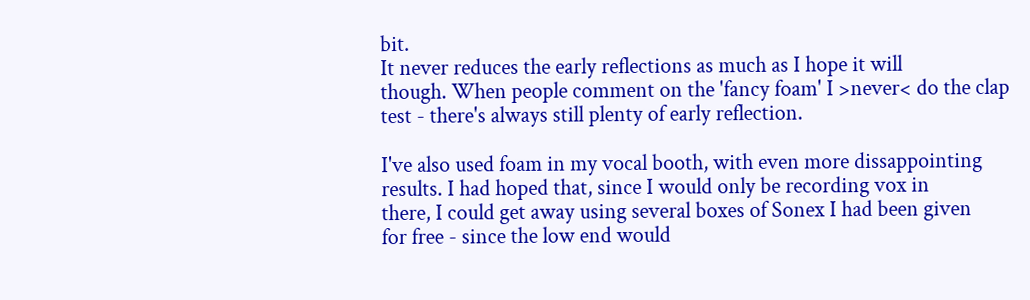bit.
It never reduces the early reflections as much as I hope it will
though. When people comment on the 'fancy foam' I >never< do the clap
test - there's always still plenty of early reflection.

I've also used foam in my vocal booth, with even more dissappointing
results. I had hoped that, since I would only be recording vox in
there, I could get away using several boxes of Sonex I had been given
for free - since the low end would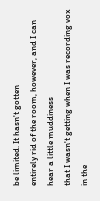be limited. It hasn't gotten
entirely rid of the room, however, and I can hear a little muddiness
that I wasn't getting when I was recording vox in the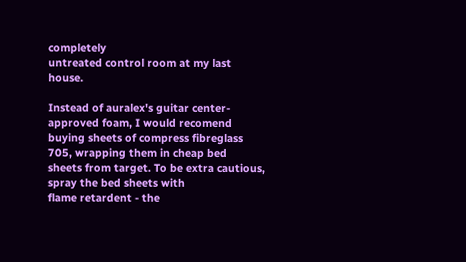completely
untreated control room at my last house.

Instead of auralex's guitar center-approved foam, I would recomend
buying sheets of compress fibreglass 705, wrapping them in cheap bed
sheets from target. To be extra cautious, spray the bed sheets with
flame retardent - the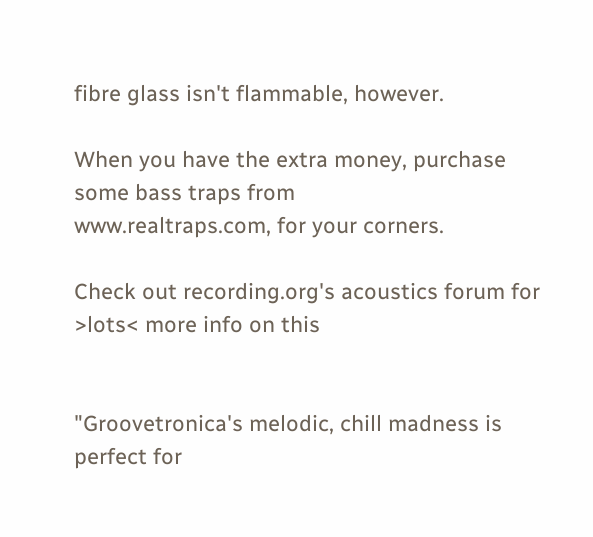fibre glass isn't flammable, however.

When you have the extra money, purchase some bass traps from
www.realtraps.com, for your corners.

Check out recording.org's acoustics forum for >lots< more info on this


"Groovetronica's melodic, chill madness is perfect for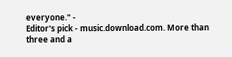everyone." -
Editor's pick - music.download.com. More than three and a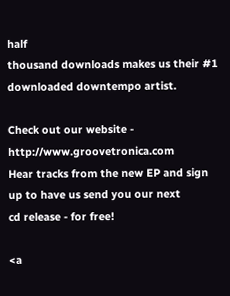half
thousand downloads makes us their #1 downloaded downtempo artist.

Check out our website - http://www.groovetronica.com
Hear tracks from the new EP and sign up to have us send you our next
cd release - for free!

<a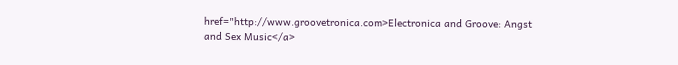href="http://www.groovetronica.com>Electronica and Groove: Angst
and Sex Music</a>